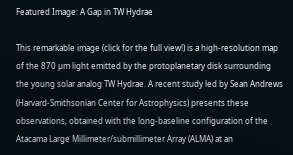Featured Image: A Gap in TW Hydrae

This remarkable image (click for the full view!) is a high-resolution map of the 870 µm light emitted by the protoplanetary disk surrounding the young solar analog TW Hydrae. A recent study led by Sean Andrews (Harvard-Smithsonian Center for Astrophysics) presents these observations, obtained with the long-baseline configuration of the Atacama Large Millimeter/submillimeter Array (ALMA) at an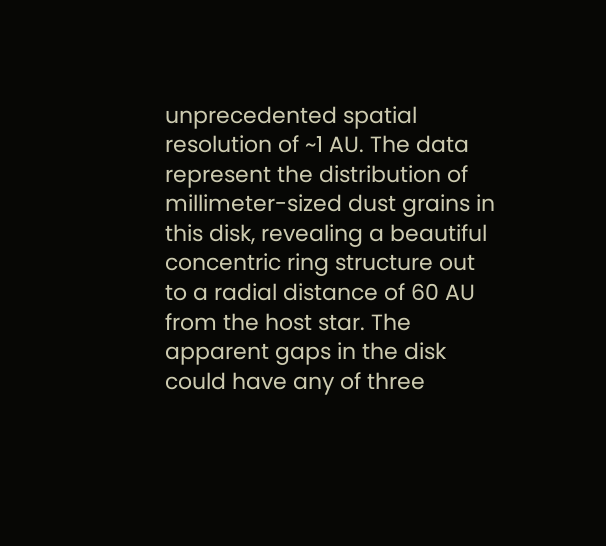unprecedented spatial resolution of ~1 AU. The data represent the distribution of millimeter-sized dust grains in this disk, revealing a beautiful concentric ring structure out to a radial distance of 60 AU from the host star. The apparent gaps in the disk could have any of three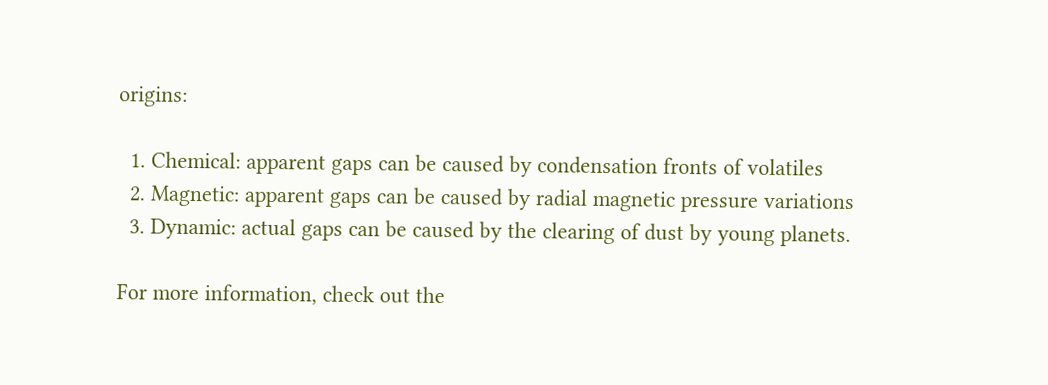origins:

  1. Chemical: apparent gaps can be caused by condensation fronts of volatiles
  2. Magnetic: apparent gaps can be caused by radial magnetic pressure variations
  3. Dynamic: actual gaps can be caused by the clearing of dust by young planets.

For more information, check out the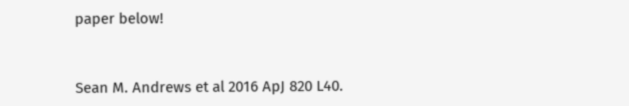paper below!


Sean M. Andrews et al 2016 ApJ 820 L40.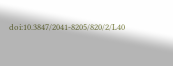doi:10.3847/2041-8205/820/2/L40